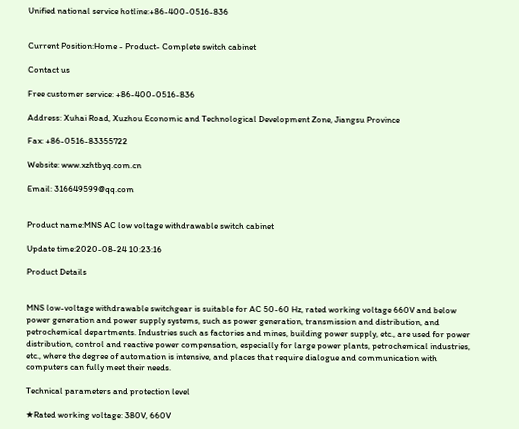Unified national service hotline:+86-400-0516-836


Current Position:Home - Product- Complete switch cabinet

Contact us

Free customer service: +86-400-0516-836

Address: Xuhai Road, Xuzhou Economic and Technological Development Zone, Jiangsu Province

Fax: +86-0516-83355722

Website: www.xzhtbyq.com.cn

Email: 316649599@qq.com


Product name:MNS AC low voltage withdrawable switch cabinet

Update time:2020-08-24 10:23:16

Product Details


MNS low-voltage withdrawable switchgear is suitable for AC 50-60 Hz, rated working voltage 660V and below power generation and power supply systems, such as power generation, transmission and distribution, and petrochemical departments. Industries such as factories and mines, building power supply, etc., are used for power distribution, control and reactive power compensation, especially for large power plants, petrochemical industries, etc., where the degree of automation is intensive, and places that require dialogue and communication with computers can fully meet their needs.

Technical parameters and protection level

★Rated working voltage: 380V, 660V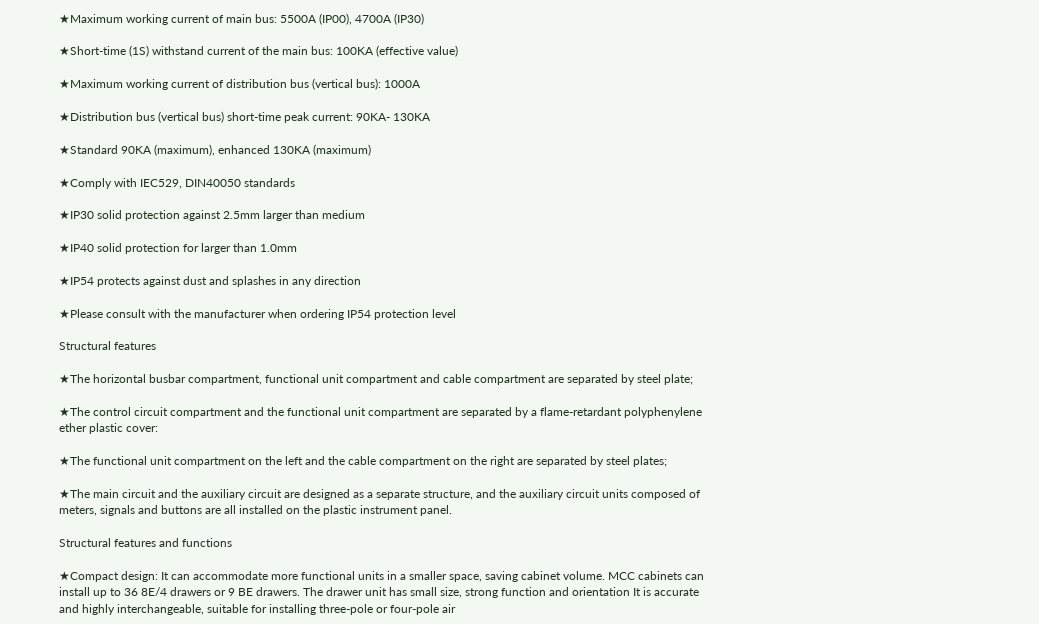★Maximum working current of main bus: 5500A (IP00), 4700A (IP30)

★Short-time (1S) withstand current of the main bus: 100KA (effective value)

★Maximum working current of distribution bus (vertical bus): 1000A

★Distribution bus (vertical bus) short-time peak current: 90KA- 130KA

★Standard 90KA (maximum), enhanced 130KA (maximum)

★Comply with IEC529, DIN40050 standards

★IP30 solid protection against 2.5mm larger than medium

★IP40 solid protection for larger than 1.0mm

★IP54 protects against dust and splashes in any direction

★Please consult with the manufacturer when ordering IP54 protection level

Structural features

★The horizontal busbar compartment, functional unit compartment and cable compartment are separated by steel plate;

★The control circuit compartment and the functional unit compartment are separated by a flame-retardant polyphenylene ether plastic cover:

★The functional unit compartment on the left and the cable compartment on the right are separated by steel plates;

★The main circuit and the auxiliary circuit are designed as a separate structure, and the auxiliary circuit units composed of meters, signals and buttons are all installed on the plastic instrument panel.

Structural features and functions

★Compact design: It can accommodate more functional units in a smaller space, saving cabinet volume. MCC cabinets can install up to 36 8E/4 drawers or 9 BE drawers. The drawer unit has small size, strong function and orientation It is accurate and highly interchangeable, suitable for installing three-pole or four-pole air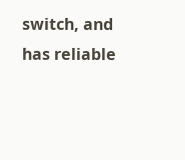switch, and has reliable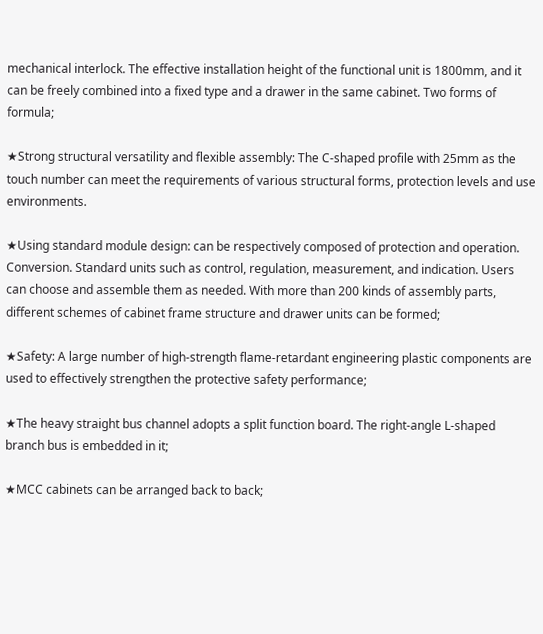mechanical interlock. The effective installation height of the functional unit is 1800mm, and it can be freely combined into a fixed type and a drawer in the same cabinet. Two forms of formula;

★Strong structural versatility and flexible assembly: The C-shaped profile with 25mm as the touch number can meet the requirements of various structural forms, protection levels and use environments.

★Using standard module design: can be respectively composed of protection and operation. Conversion. Standard units such as control, regulation, measurement, and indication. Users can choose and assemble them as needed. With more than 200 kinds of assembly parts, different schemes of cabinet frame structure and drawer units can be formed;

★Safety: A large number of high-strength flame-retardant engineering plastic components are used to effectively strengthen the protective safety performance;

★The heavy straight bus channel adopts a split function board. The right-angle L-shaped branch bus is embedded in it;

★MCC cabinets can be arranged back to back;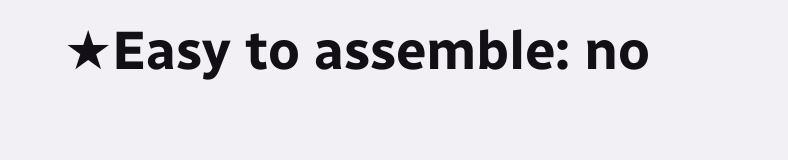★Easy to assemble: no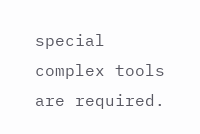special complex tools are required.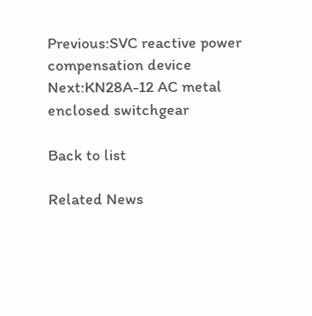Previous:SVC reactive power compensation device
Next:KN28A-12 AC metal enclosed switchgear

Back to list

Related News